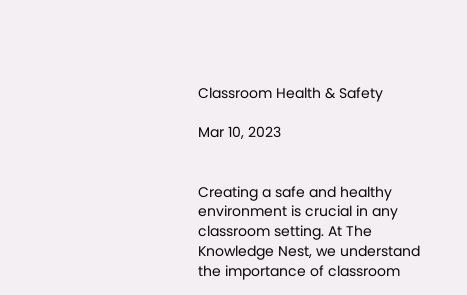Classroom Health & Safety

Mar 10, 2023


Creating a safe and healthy environment is crucial in any classroom setting. At The Knowledge Nest, we understand the importance of classroom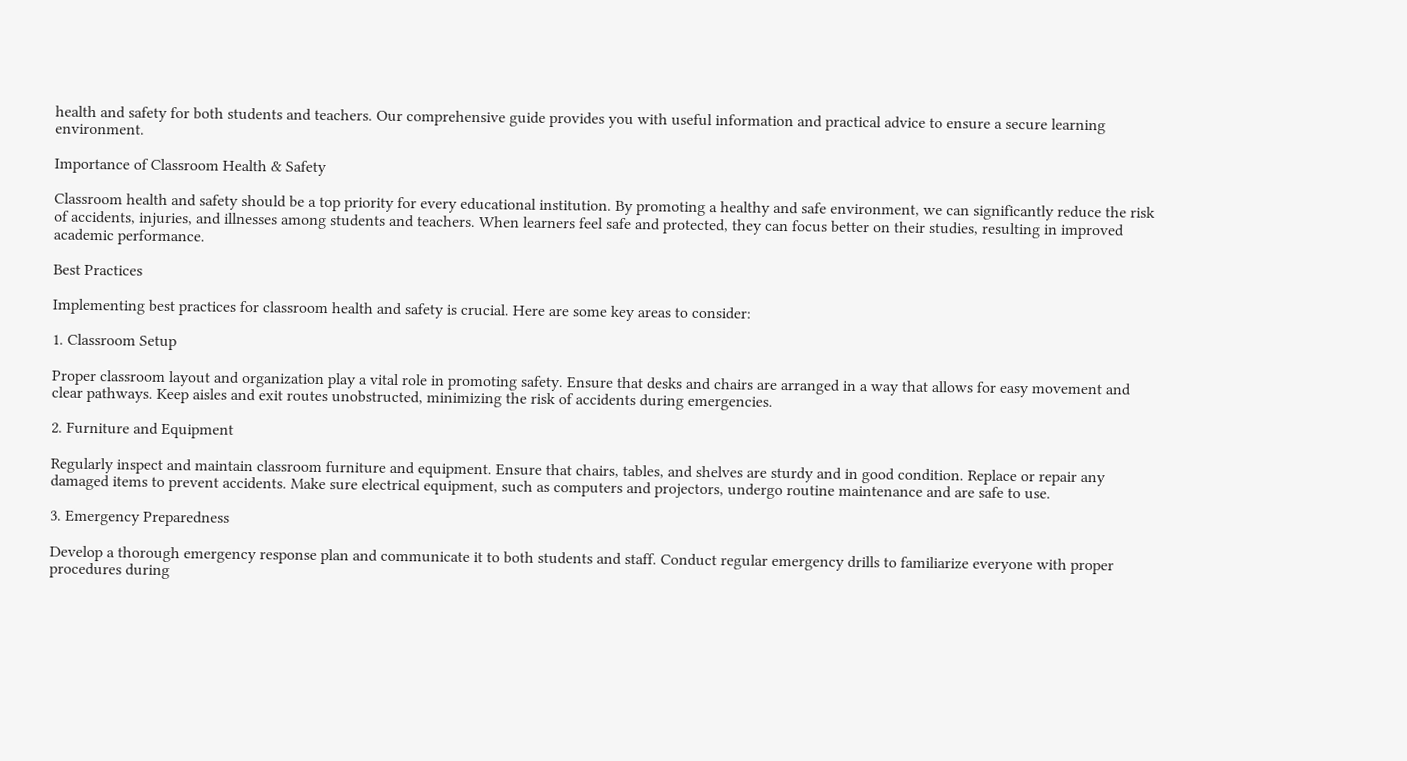health and safety for both students and teachers. Our comprehensive guide provides you with useful information and practical advice to ensure a secure learning environment.

Importance of Classroom Health & Safety

Classroom health and safety should be a top priority for every educational institution. By promoting a healthy and safe environment, we can significantly reduce the risk of accidents, injuries, and illnesses among students and teachers. When learners feel safe and protected, they can focus better on their studies, resulting in improved academic performance.

Best Practices

Implementing best practices for classroom health and safety is crucial. Here are some key areas to consider:

1. Classroom Setup

Proper classroom layout and organization play a vital role in promoting safety. Ensure that desks and chairs are arranged in a way that allows for easy movement and clear pathways. Keep aisles and exit routes unobstructed, minimizing the risk of accidents during emergencies.

2. Furniture and Equipment

Regularly inspect and maintain classroom furniture and equipment. Ensure that chairs, tables, and shelves are sturdy and in good condition. Replace or repair any damaged items to prevent accidents. Make sure electrical equipment, such as computers and projectors, undergo routine maintenance and are safe to use.

3. Emergency Preparedness

Develop a thorough emergency response plan and communicate it to both students and staff. Conduct regular emergency drills to familiarize everyone with proper procedures during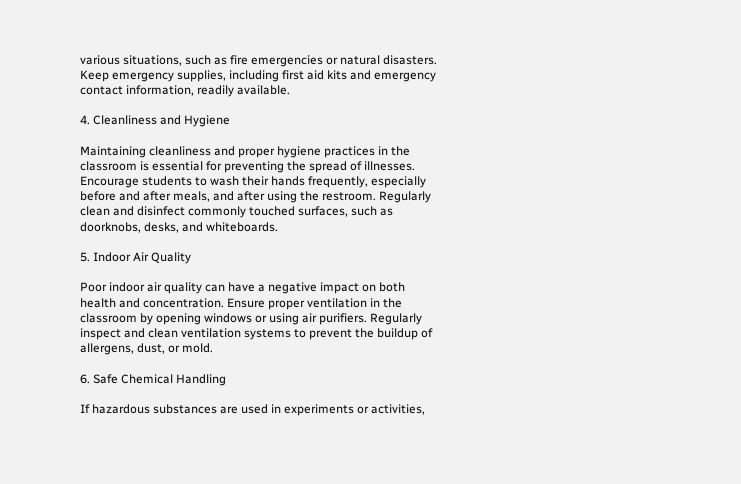various situations, such as fire emergencies or natural disasters. Keep emergency supplies, including first aid kits and emergency contact information, readily available.

4. Cleanliness and Hygiene

Maintaining cleanliness and proper hygiene practices in the classroom is essential for preventing the spread of illnesses. Encourage students to wash their hands frequently, especially before and after meals, and after using the restroom. Regularly clean and disinfect commonly touched surfaces, such as doorknobs, desks, and whiteboards.

5. Indoor Air Quality

Poor indoor air quality can have a negative impact on both health and concentration. Ensure proper ventilation in the classroom by opening windows or using air purifiers. Regularly inspect and clean ventilation systems to prevent the buildup of allergens, dust, or mold.

6. Safe Chemical Handling

If hazardous substances are used in experiments or activities,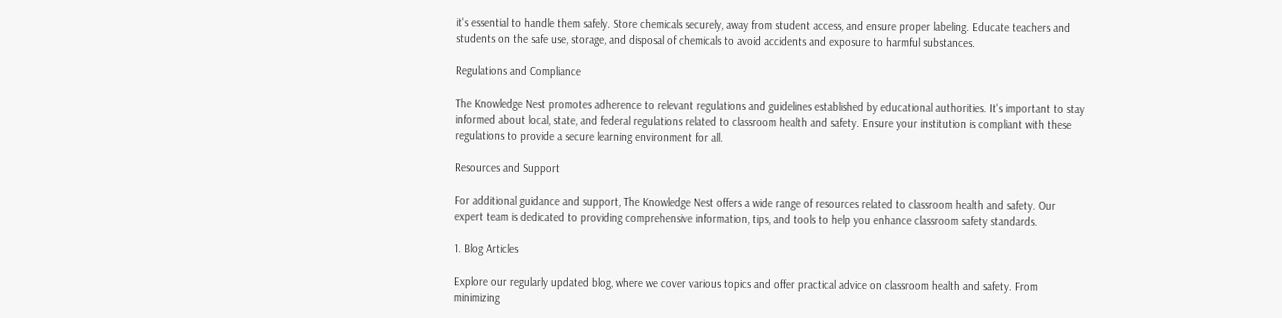it's essential to handle them safely. Store chemicals securely, away from student access, and ensure proper labeling. Educate teachers and students on the safe use, storage, and disposal of chemicals to avoid accidents and exposure to harmful substances.

Regulations and Compliance

The Knowledge Nest promotes adherence to relevant regulations and guidelines established by educational authorities. It's important to stay informed about local, state, and federal regulations related to classroom health and safety. Ensure your institution is compliant with these regulations to provide a secure learning environment for all.

Resources and Support

For additional guidance and support, The Knowledge Nest offers a wide range of resources related to classroom health and safety. Our expert team is dedicated to providing comprehensive information, tips, and tools to help you enhance classroom safety standards.

1. Blog Articles

Explore our regularly updated blog, where we cover various topics and offer practical advice on classroom health and safety. From minimizing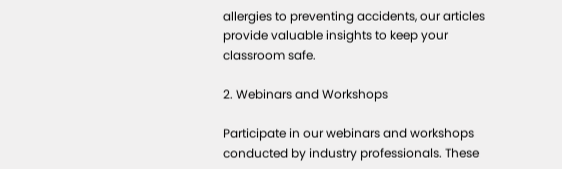allergies to preventing accidents, our articles provide valuable insights to keep your classroom safe.

2. Webinars and Workshops

Participate in our webinars and workshops conducted by industry professionals. These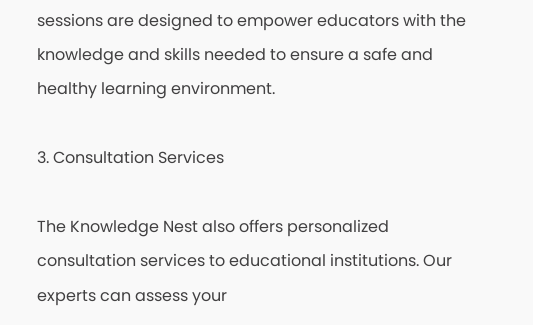sessions are designed to empower educators with the knowledge and skills needed to ensure a safe and healthy learning environment.

3. Consultation Services

The Knowledge Nest also offers personalized consultation services to educational institutions. Our experts can assess your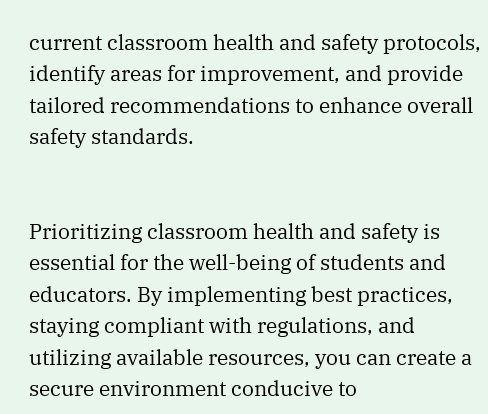current classroom health and safety protocols, identify areas for improvement, and provide tailored recommendations to enhance overall safety standards.


Prioritizing classroom health and safety is essential for the well-being of students and educators. By implementing best practices, staying compliant with regulations, and utilizing available resources, you can create a secure environment conducive to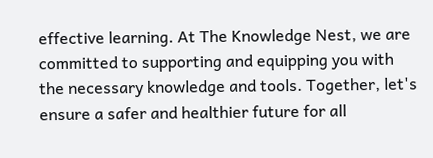effective learning. At The Knowledge Nest, we are committed to supporting and equipping you with the necessary knowledge and tools. Together, let's ensure a safer and healthier future for all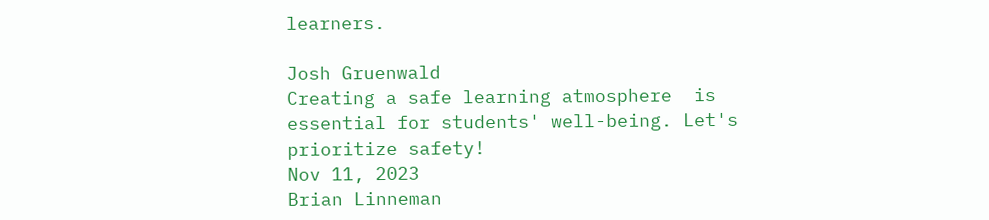learners.

Josh Gruenwald
Creating a safe learning atmosphere  is essential for students' well-being. Let's prioritize safety!
Nov 11, 2023
Brian Linneman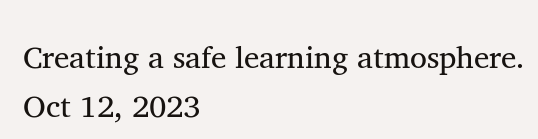Creating a safe learning atmosphere.
Oct 12, 2023